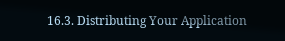16.3. Distributing Your Application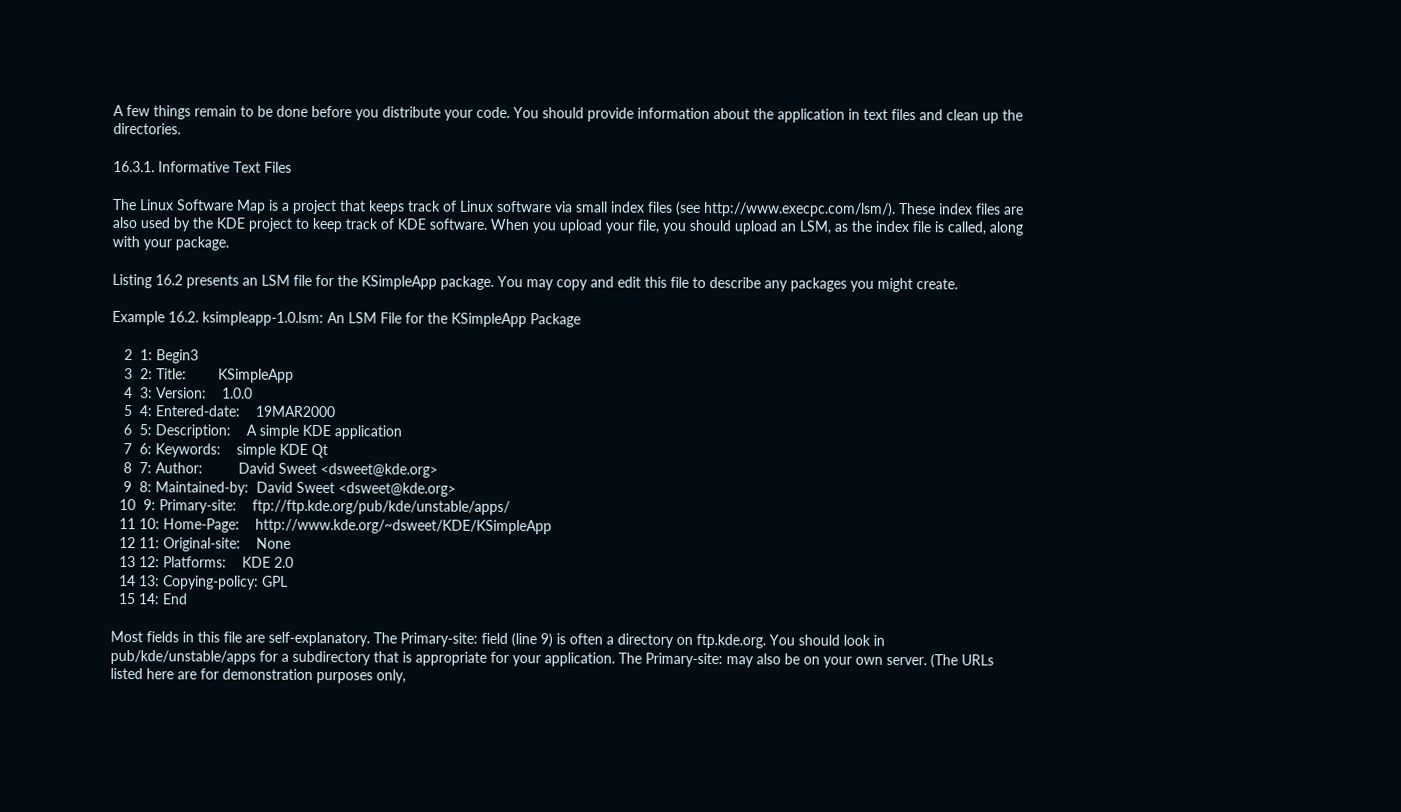A few things remain to be done before you distribute your code. You should provide information about the application in text files and clean up the directories.

16.3.1. Informative Text Files

The Linux Software Map is a project that keeps track of Linux software via small index files (see http://www.execpc.com/lsm/). These index files are also used by the KDE project to keep track of KDE software. When you upload your file, you should upload an LSM, as the index file is called, along with your package.

Listing 16.2 presents an LSM file for the KSimpleApp package. You may copy and edit this file to describe any packages you might create.

Example 16.2. ksimpleapp-1.0.lsm: An LSM File for the KSimpleApp Package

   2  1: Begin3
   3  2: Title:        KSimpleApp
   4  3: Version:    1.0.0
   5  4: Entered-date:    19MAR2000
   6  5: Description:    A simple KDE application
   7  6: Keywords:    simple KDE Qt
   8  7: Author:         David Sweet <dsweet@kde.org>
   9  8: Maintained-by:  David Sweet <dsweet@kde.org>
  10  9: Primary-site:    ftp://ftp.kde.org/pub/kde/unstable/apps/
  11 10: Home-Page:    http://www.kde.org/~dsweet/KDE/KSimpleApp
  12 11: Original-site:    None
  13 12: Platforms:    KDE 2.0
  14 13: Copying-policy: GPL
  15 14: End

Most fields in this file are self-explanatory. The Primary-site: field (line 9) is often a directory on ftp.kde.org. You should look in pub/kde/unstable/apps for a subdirectory that is appropriate for your application. The Primary-site: may also be on your own server. (The URLs listed here are for demonstration purposes only,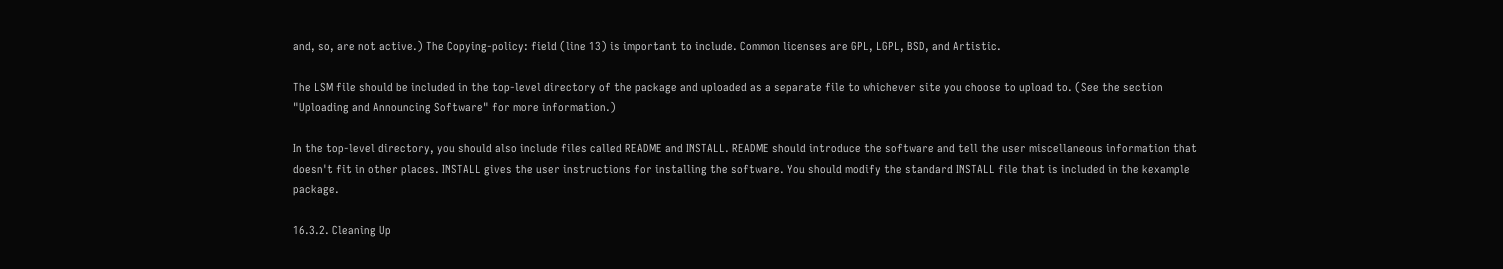and, so, are not active.) The Copying-policy: field (line 13) is important to include. Common licenses are GPL, LGPL, BSD, and Artistic.

The LSM file should be included in the top-level directory of the package and uploaded as a separate file to whichever site you choose to upload to. (See the section "Uploading and Announcing Software" for more information.)

In the top-level directory, you should also include files called README and INSTALL. README should introduce the software and tell the user miscellaneous information that doesn't fit in other places. INSTALL gives the user instructions for installing the software. You should modify the standard INSTALL file that is included in the kexample package.

16.3.2. Cleaning Up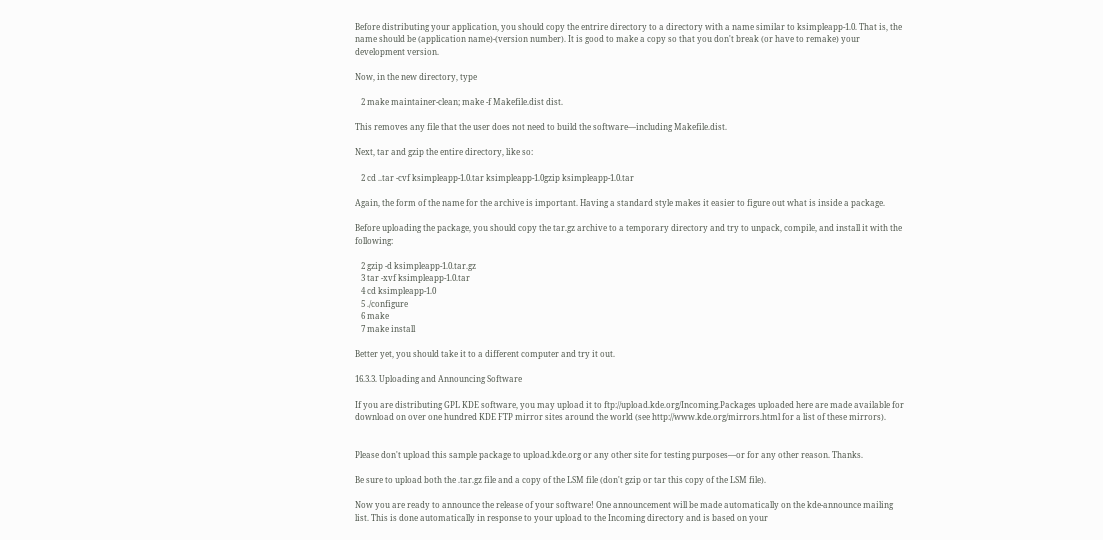Before distributing your application, you should copy the entrire directory to a directory with a name similar to ksimpleapp-1.0. That is, the name should be (application name)-(version number). It is good to make a copy so that you don't break (or have to remake) your development version.

Now, in the new directory, type

   2 make maintainer-clean; make -f Makefile.dist dist.

This removes any file that the user does not need to build the software—including Makefile.dist.

Next, tar and gzip the entire directory, like so:

   2 cd ..tar -cvf ksimpleapp-1.0.tar ksimpleapp-1.0gzip ksimpleapp-1.0.tar

Again, the form of the name for the archive is important. Having a standard style makes it easier to figure out what is inside a package.

Before uploading the package, you should copy the tar.gz archive to a temporary directory and try to unpack, compile, and install it with the following:

   2 gzip -d ksimpleapp-1.0.tar.gz
   3 tar -xvf ksimpleapp-1.0.tar
   4 cd ksimpleapp-1.0
   5 ./configure
   6 make
   7 make install

Better yet, you should take it to a different computer and try it out.

16.3.3. Uploading and Announcing Software

If you are distributing GPL KDE software, you may upload it to ftp://upload.kde.org/Incoming.Packages uploaded here are made available for download on over one hundred KDE FTP mirror sites around the world (see http://www.kde.org/mirrors.html for a list of these mirrors).


Please don't upload this sample package to upload.kde.org or any other site for testing purposes—or for any other reason. Thanks.

Be sure to upload both the .tar.gz file and a copy of the LSM file (don't gzip or tar this copy of the LSM file).

Now you are ready to announce the release of your software! One announcement will be made automatically on the kde-announce mailing list. This is done automatically in response to your upload to the Incoming directory and is based on your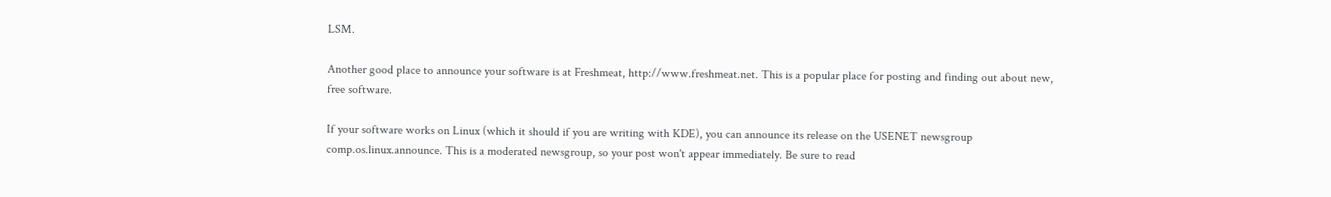LSM.

Another good place to announce your software is at Freshmeat, http://www.freshmeat.net. This is a popular place for posting and finding out about new, free software.

If your software works on Linux (which it should if you are writing with KDE), you can announce its release on the USENET newsgroup comp.os.linux.announce. This is a moderated newsgroup, so your post won't appear immediately. Be sure to read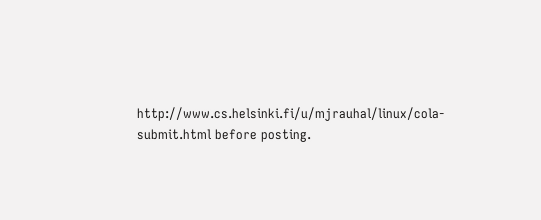http://www.cs.helsinki.fi/u/mjrauhal/linux/cola-submit.html before posting.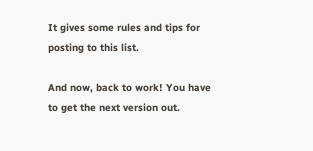It gives some rules and tips for posting to this list.

And now, back to work! You have to get the next version out.